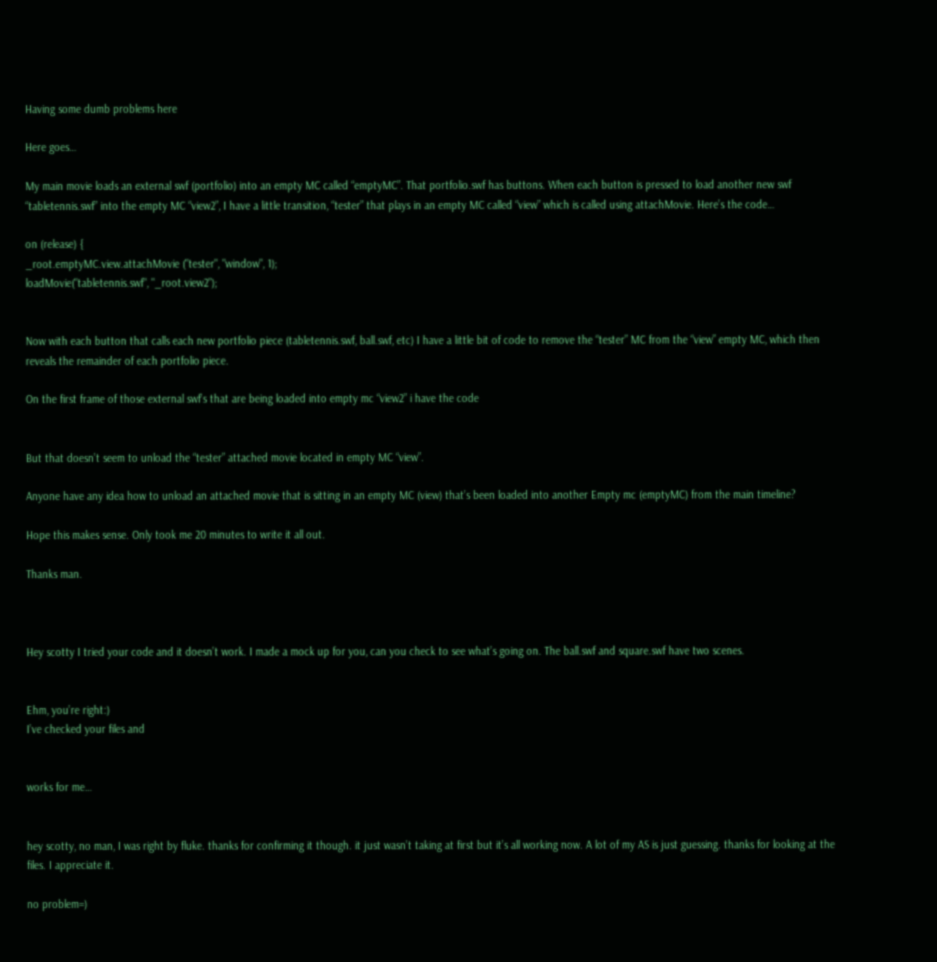Having some dumb problems here

Here goes…

My main movie loads an external swf (portfolio) into an empty MC called “emptyMC”. That portfolio.swf has buttons. When each button is pressed to load another new swf “tabletennis.swf” into the empty MC “view2”, I have a little transition, “tester” that plays in an empty MC called “view” which is called using attachMovie. Here’s the code…

on (release) {
_root.emptyMC.view.attachMovie ("tester", "window", 1);
loadMovie("tabletennis.swf", "_root.view2");


Now with each button that calls each new portfolio piece (tabletennis.swf, ball.swf, etc) I have a little bit of code to remove the “tester” MC from the “view” empty MC, which then reveals the remainder of each portfolio piece.

On the first frame of those external swf’s that are being loaded into empty mc “view2” i have the code


But that doesn’t seem to unload the “tester” attached movie located in empty MC “view”.

Anyone have any idea how to unload an attached movie that is sitting in an empty MC (view) that’s been loaded into another Empty mc (emptyMC) from the main timeline?

Hope this makes sense. Only took me 20 minutes to write it all out.

Thanks man.



Hey scotty I tried your code and it doesn’t work. I made a mock up for you, can you check to see what’s going on. The ball.swf and square.swf have two scenes.


Ehm, you’re right:)
I’ve checked your files and


works for me…


hey scotty, no man, I was right by fluke. thanks for confirming it though. it just wasn’t taking at first but it’s all working now. A lot of my AS is just guessing. thanks for looking at the files. I appreciate it.

no problem=)